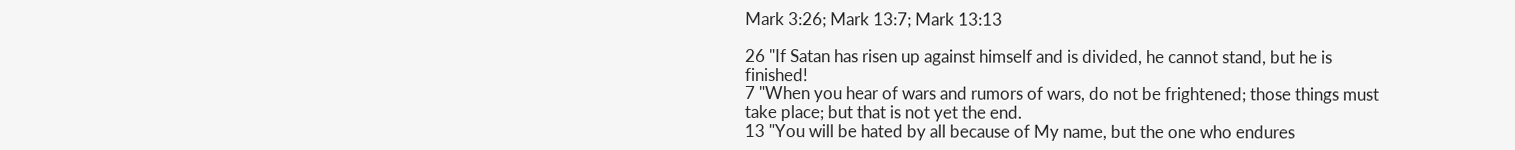Mark 3:26; Mark 13:7; Mark 13:13

26 "If Satan has risen up against himself and is divided, he cannot stand, but he is finished!
7 "When you hear of wars and rumors of wars, do not be frightened; those things must take place; but that is not yet the end.
13 "You will be hated by all because of My name, but the one who endures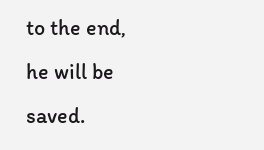to the end, he will be saved.